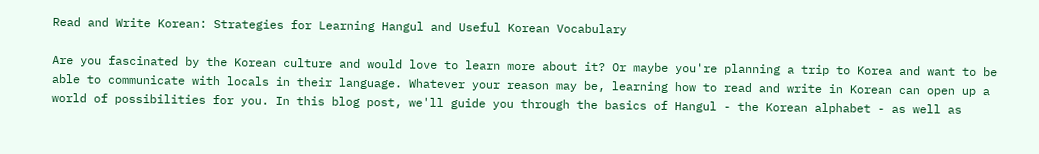Read and Write Korean: Strategies for Learning Hangul and Useful Korean Vocabulary

Are you fascinated by the Korean culture and would love to learn more about it? Or maybe you're planning a trip to Korea and want to be able to communicate with locals in their language. Whatever your reason may be, learning how to read and write in Korean can open up a world of possibilities for you. In this blog post, we'll guide you through the basics of Hangul - the Korean alphabet - as well as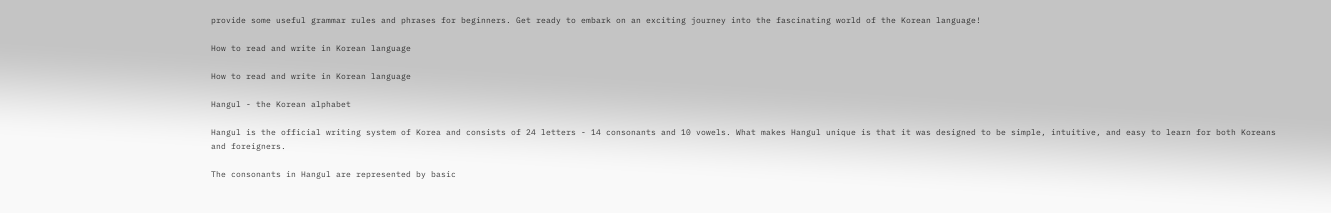provide some useful grammar rules and phrases for beginners. Get ready to embark on an exciting journey into the fascinating world of the Korean language!

How to read and write in Korean language

How to read and write in Korean language

Hangul - the Korean alphabet

Hangul is the official writing system of Korea and consists of 24 letters - 14 consonants and 10 vowels. What makes Hangul unique is that it was designed to be simple, intuitive, and easy to learn for both Koreans and foreigners.

The consonants in Hangul are represented by basic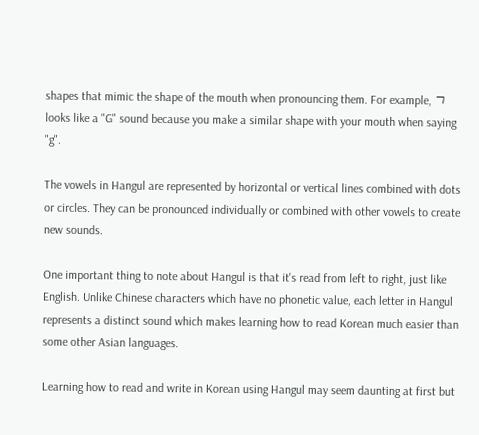shapes that mimic the shape of the mouth when pronouncing them. For example, ㄱ looks like a "G" sound because you make a similar shape with your mouth when saying "g".

The vowels in Hangul are represented by horizontal or vertical lines combined with dots or circles. They can be pronounced individually or combined with other vowels to create new sounds.

One important thing to note about Hangul is that it's read from left to right, just like English. Unlike Chinese characters which have no phonetic value, each letter in Hangul represents a distinct sound which makes learning how to read Korean much easier than some other Asian languages.

Learning how to read and write in Korean using Hangul may seem daunting at first but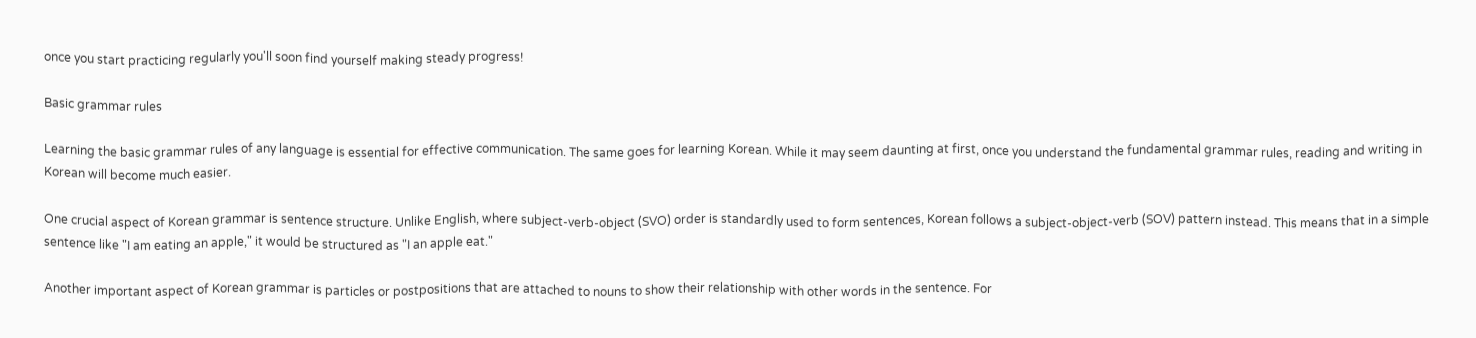once you start practicing regularly you'll soon find yourself making steady progress!

Basic grammar rules

Learning the basic grammar rules of any language is essential for effective communication. The same goes for learning Korean. While it may seem daunting at first, once you understand the fundamental grammar rules, reading and writing in Korean will become much easier.

One crucial aspect of Korean grammar is sentence structure. Unlike English, where subject-verb-object (SVO) order is standardly used to form sentences, Korean follows a subject-object-verb (SOV) pattern instead. This means that in a simple sentence like "I am eating an apple," it would be structured as "I an apple eat."

Another important aspect of Korean grammar is particles or postpositions that are attached to nouns to show their relationship with other words in the sentence. For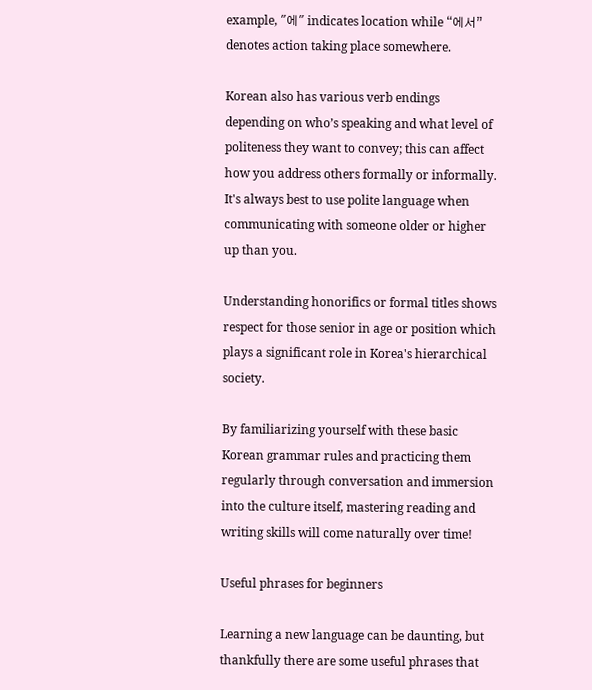example, "에" indicates location while “에서” denotes action taking place somewhere.

Korean also has various verb endings depending on who’s speaking and what level of politeness they want to convey; this can affect how you address others formally or informally. It's always best to use polite language when communicating with someone older or higher up than you.

Understanding honorifics or formal titles shows respect for those senior in age or position which plays a significant role in Korea's hierarchical society.

By familiarizing yourself with these basic Korean grammar rules and practicing them regularly through conversation and immersion into the culture itself, mastering reading and writing skills will come naturally over time!

Useful phrases for beginners

Learning a new language can be daunting, but thankfully there are some useful phrases that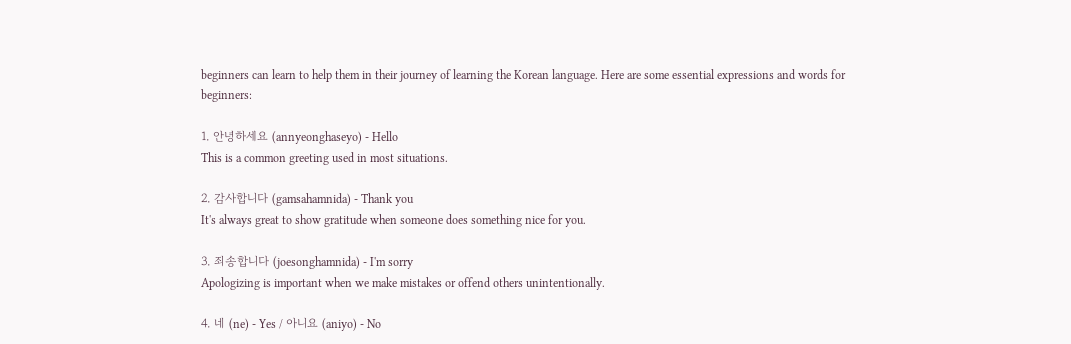beginners can learn to help them in their journey of learning the Korean language. Here are some essential expressions and words for beginners:

1. 안녕하세요 (annyeonghaseyo) - Hello
This is a common greeting used in most situations.

2. 감사합니다 (gamsahamnida) - Thank you
It's always great to show gratitude when someone does something nice for you.

3. 죄송합니다 (joesonghamnida) - I'm sorry
Apologizing is important when we make mistakes or offend others unintentionally.

4. 네 (ne) - Yes / 아니요 (aniyo) - No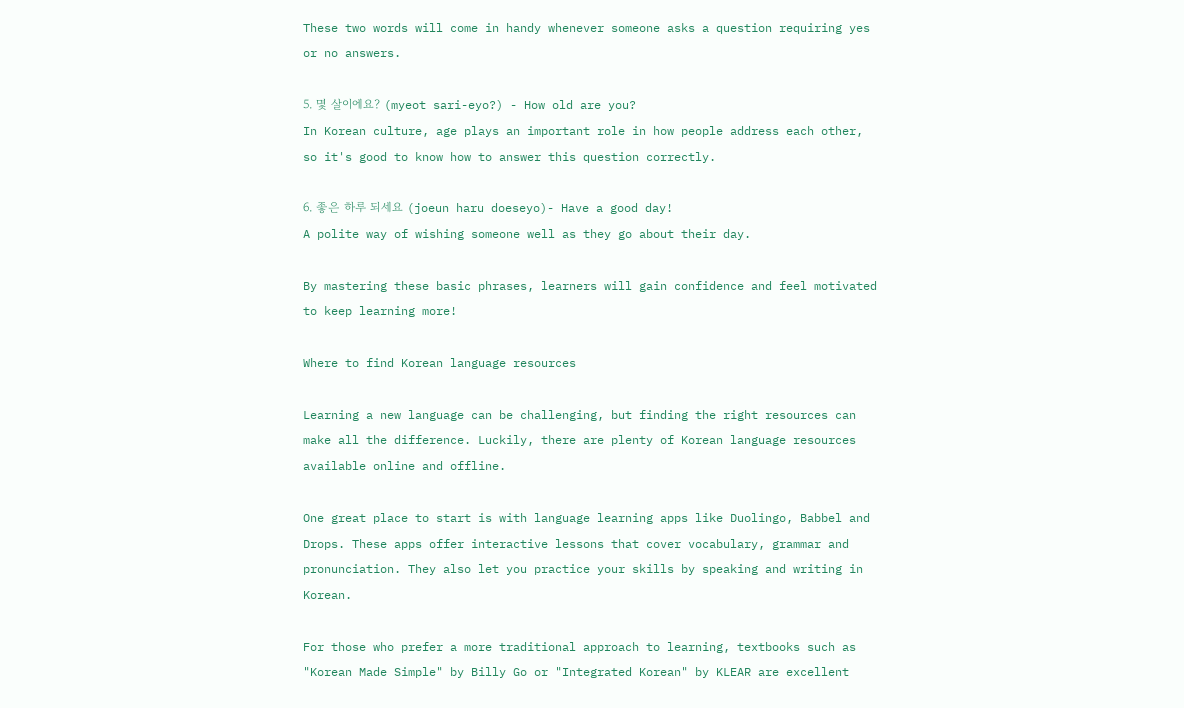These two words will come in handy whenever someone asks a question requiring yes or no answers.

5. 몇 살이에요? (myeot sari-eyo?) - How old are you?
In Korean culture, age plays an important role in how people address each other, so it's good to know how to answer this question correctly.

6. 좋은 하루 되세요 (joeun haru doeseyo)- Have a good day!
A polite way of wishing someone well as they go about their day.

By mastering these basic phrases, learners will gain confidence and feel motivated to keep learning more!

Where to find Korean language resources

Learning a new language can be challenging, but finding the right resources can make all the difference. Luckily, there are plenty of Korean language resources available online and offline.

One great place to start is with language learning apps like Duolingo, Babbel and Drops. These apps offer interactive lessons that cover vocabulary, grammar and pronunciation. They also let you practice your skills by speaking and writing in Korean.

For those who prefer a more traditional approach to learning, textbooks such as "Korean Made Simple" by Billy Go or "Integrated Korean" by KLEAR are excellent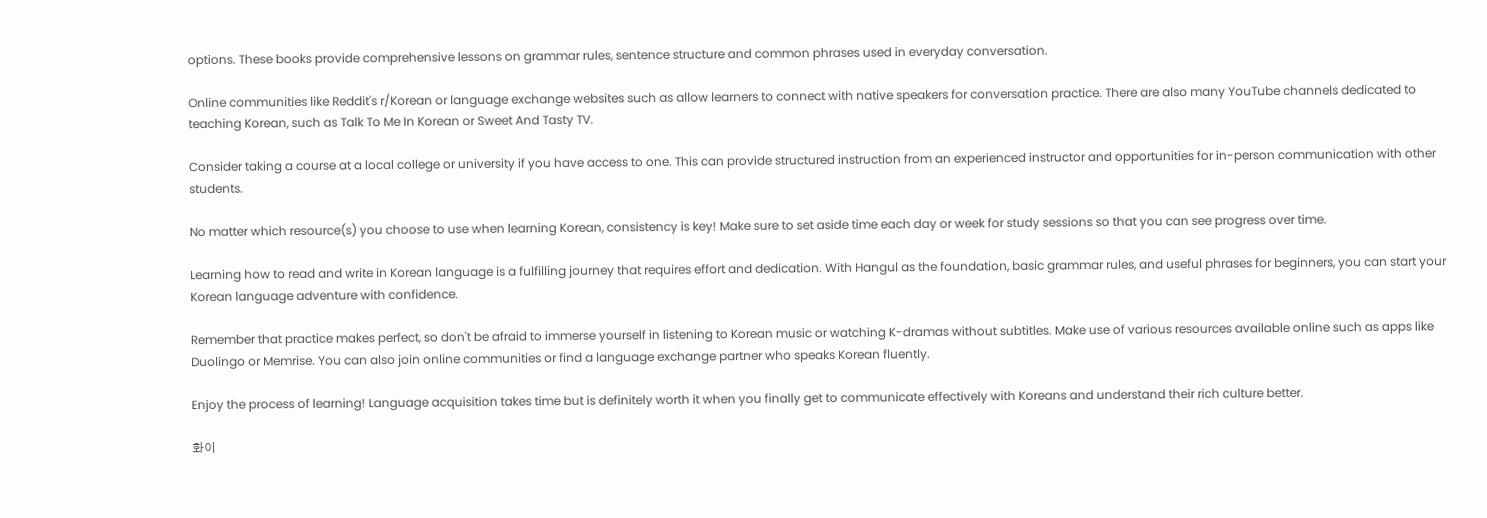options. These books provide comprehensive lessons on grammar rules, sentence structure and common phrases used in everyday conversation.

Online communities like Reddit's r/Korean or language exchange websites such as allow learners to connect with native speakers for conversation practice. There are also many YouTube channels dedicated to teaching Korean, such as Talk To Me In Korean or Sweet And Tasty TV.

Consider taking a course at a local college or university if you have access to one. This can provide structured instruction from an experienced instructor and opportunities for in-person communication with other students.

No matter which resource(s) you choose to use when learning Korean, consistency is key! Make sure to set aside time each day or week for study sessions so that you can see progress over time.

Learning how to read and write in Korean language is a fulfilling journey that requires effort and dedication. With Hangul as the foundation, basic grammar rules, and useful phrases for beginners, you can start your Korean language adventure with confidence.

Remember that practice makes perfect, so don't be afraid to immerse yourself in listening to Korean music or watching K-dramas without subtitles. Make use of various resources available online such as apps like Duolingo or Memrise. You can also join online communities or find a language exchange partner who speaks Korean fluently.

Enjoy the process of learning! Language acquisition takes time but is definitely worth it when you finally get to communicate effectively with Koreans and understand their rich culture better.

화이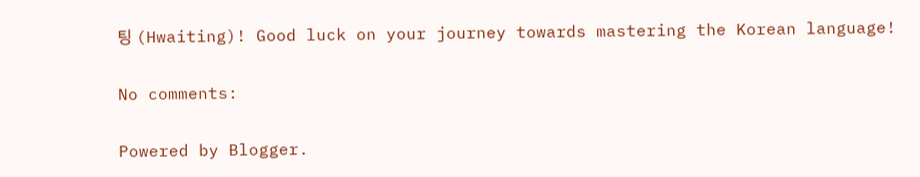팅 (Hwaiting)! Good luck on your journey towards mastering the Korean language!

No comments:

Powered by Blogger.